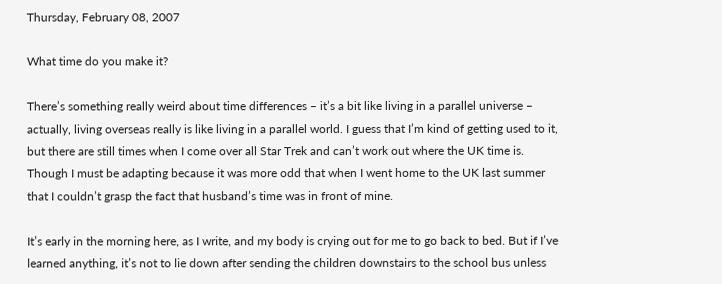Thursday, February 08, 2007

What time do you make it?

There’s something really weird about time differences – it’s a bit like living in a parallel universe – actually, living overseas really is like living in a parallel world. I guess that I’m kind of getting used to it, but there are still times when I come over all Star Trek and can’t work out where the UK time is. Though I must be adapting because it was more odd that when I went home to the UK last summer that I couldn’t grasp the fact that husband’s time was in front of mine.

It’s early in the morning here, as I write, and my body is crying out for me to go back to bed. But if I’ve learned anything, it’s not to lie down after sending the children downstairs to the school bus unless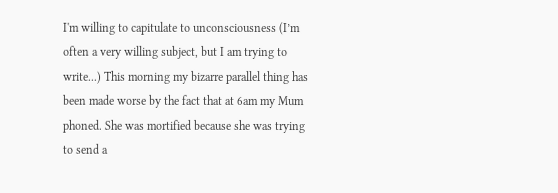I'm willing to capitulate to unconsciousness (I’m often a very willing subject, but I am trying to write...) This morning my bizarre parallel thing has been made worse by the fact that at 6am my Mum phoned. She was mortified because she was trying to send a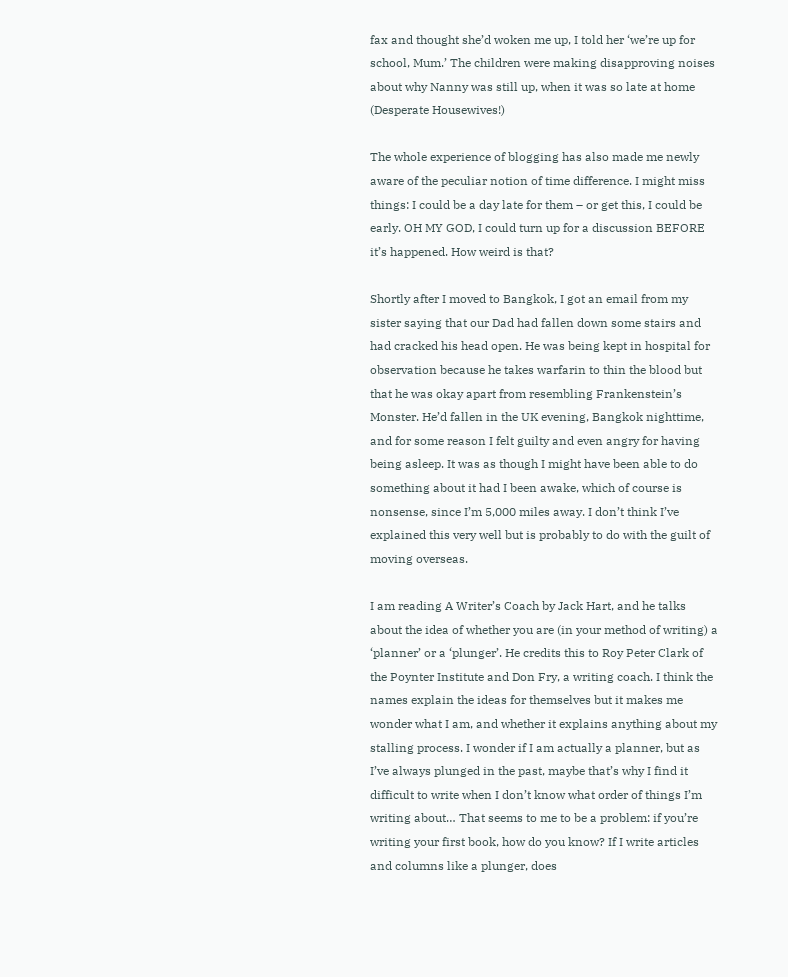fax and thought she’d woken me up, I told her ‘we’re up for school, Mum.’ The children were making disapproving noises about why Nanny was still up, when it was so late at home (Desperate Housewives!)

The whole experience of blogging has also made me newly aware of the peculiar notion of time difference. I might miss things: I could be a day late for them – or get this, I could be early. OH MY GOD, I could turn up for a discussion BEFORE it’s happened. How weird is that?

Shortly after I moved to Bangkok, I got an email from my sister saying that our Dad had fallen down some stairs and had cracked his head open. He was being kept in hospital for observation because he takes warfarin to thin the blood but that he was okay apart from resembling Frankenstein’s Monster. He’d fallen in the UK evening, Bangkok nighttime, and for some reason I felt guilty and even angry for having being asleep. It was as though I might have been able to do something about it had I been awake, which of course is nonsense, since I’m 5,000 miles away. I don’t think I’ve explained this very well but is probably to do with the guilt of moving overseas.

I am reading A Writer’s Coach by Jack Hart, and he talks about the idea of whether you are (in your method of writing) a ‘planner’ or a ‘plunger’. He credits this to Roy Peter Clark of the Poynter Institute and Don Fry, a writing coach. I think the names explain the ideas for themselves but it makes me wonder what I am, and whether it explains anything about my stalling process. I wonder if I am actually a planner, but as I’ve always plunged in the past, maybe that’s why I find it difficult to write when I don’t know what order of things I’m writing about… That seems to me to be a problem: if you’re writing your first book, how do you know? If I write articles and columns like a plunger, does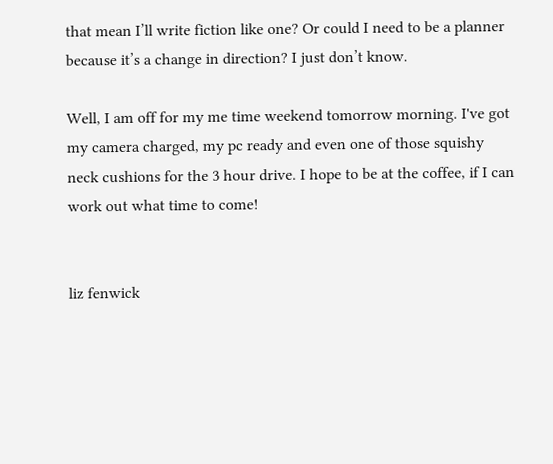that mean I’ll write fiction like one? Or could I need to be a planner because it’s a change in direction? I just don’t know.

Well, I am off for my me time weekend tomorrow morning. I've got my camera charged, my pc ready and even one of those squishy neck cushions for the 3 hour drive. I hope to be at the coffee, if I can work out what time to come!


liz fenwick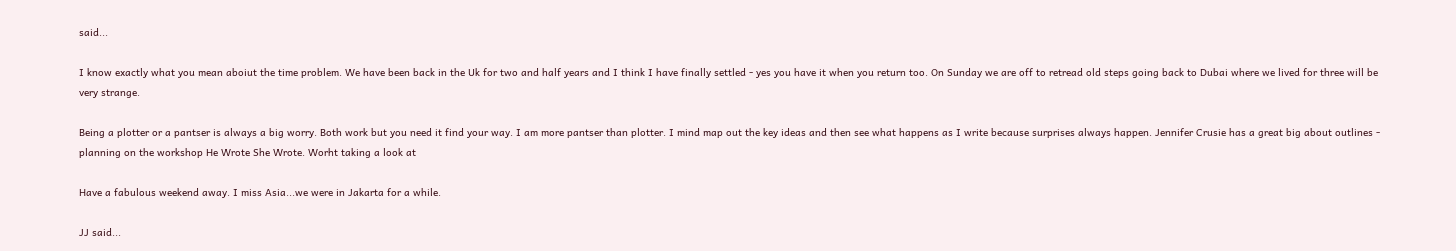said...

I know exactly what you mean aboiut the time problem. We have been back in the Uk for two and half years and I think I have finally settled - yes you have it when you return too. On Sunday we are off to retread old steps going back to Dubai where we lived for three will be very strange.

Being a plotter or a pantser is always a big worry. Both work but you need it find your way. I am more pantser than plotter. I mind map out the key ideas and then see what happens as I write because surprises always happen. Jennifer Crusie has a great big about outlines - planning on the workshop He Wrote She Wrote. Worht taking a look at

Have a fabulous weekend away. I miss Asia...we were in Jakarta for a while.

JJ said...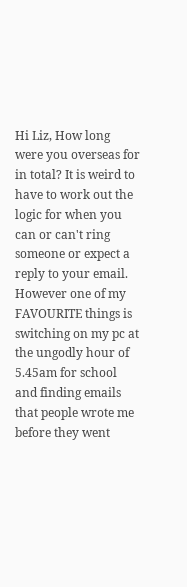Hi Liz, How long were you overseas for in total? It is weird to have to work out the logic for when you can or can't ring someone or expect a reply to your email. However one of my FAVOURITE things is switching on my pc at the ungodly hour of 5.45am for school and finding emails that people wrote me before they went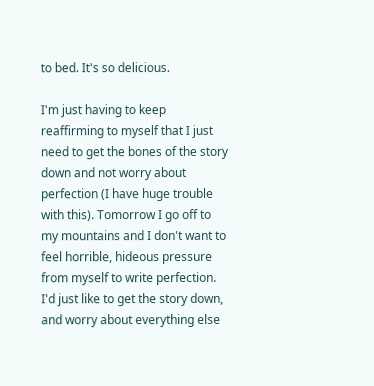to bed. It's so delicious.

I'm just having to keep reaffirming to myself that I just need to get the bones of the story down and not worry about perfection (I have huge trouble with this). Tomorrow I go off to my mountains and I don't want to feel horrible, hideous pressure from myself to write perfection. I'd just like to get the story down, and worry about everything else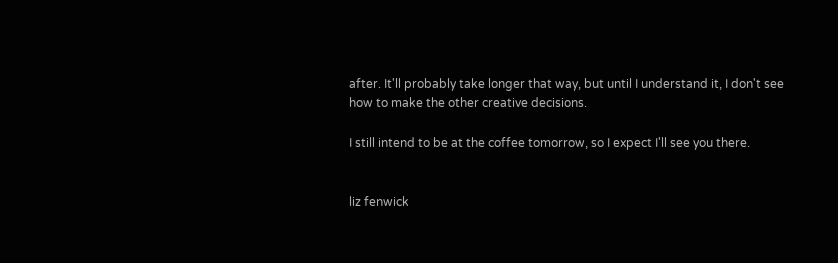after. It'll probably take longer that way, but until I understand it, I don't see how to make the other creative decisions.

I still intend to be at the coffee tomorrow, so I expect I'll see you there.


liz fenwick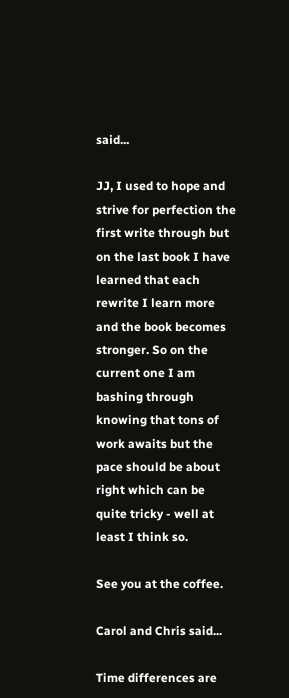said...

JJ, I used to hope and strive for perfection the first write through but on the last book I have learned that each rewrite I learn more and the book becomes stronger. So on the current one I am bashing through knowing that tons of work awaits but the pace should be about right which can be quite tricky - well at least I think so.

See you at the coffee.

Carol and Chris said...

Time differences are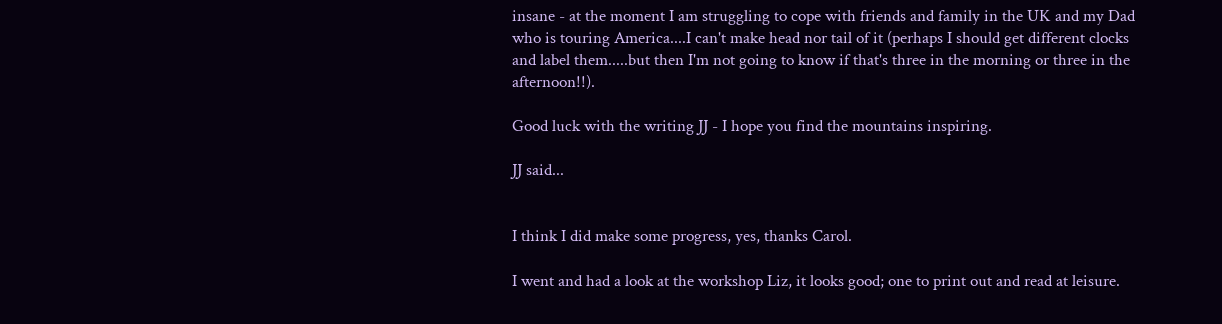insane - at the moment I am struggling to cope with friends and family in the UK and my Dad who is touring America....I can't make head nor tail of it (perhaps I should get different clocks and label them.....but then I'm not going to know if that's three in the morning or three in the afternoon!!).

Good luck with the writing JJ - I hope you find the mountains inspiring.

JJ said...


I think I did make some progress, yes, thanks Carol.

I went and had a look at the workshop Liz, it looks good; one to print out and read at leisure.